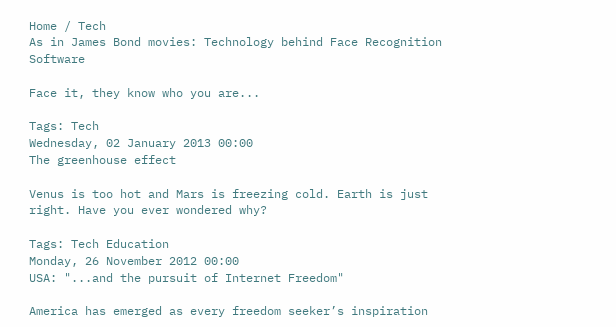Home / Tech
As in James Bond movies: Technology behind Face Recognition Software

Face it, they know who you are...

Tags: Tech
Wednesday, 02 January 2013 00:00
The greenhouse effect

Venus is too hot and Mars is freezing cold. Earth is just right. Have you ever wondered why?

Tags: Tech Education
Monday, 26 November 2012 00:00
USA: "...and the pursuit of Internet Freedom"

America has emerged as every freedom seeker’s inspiration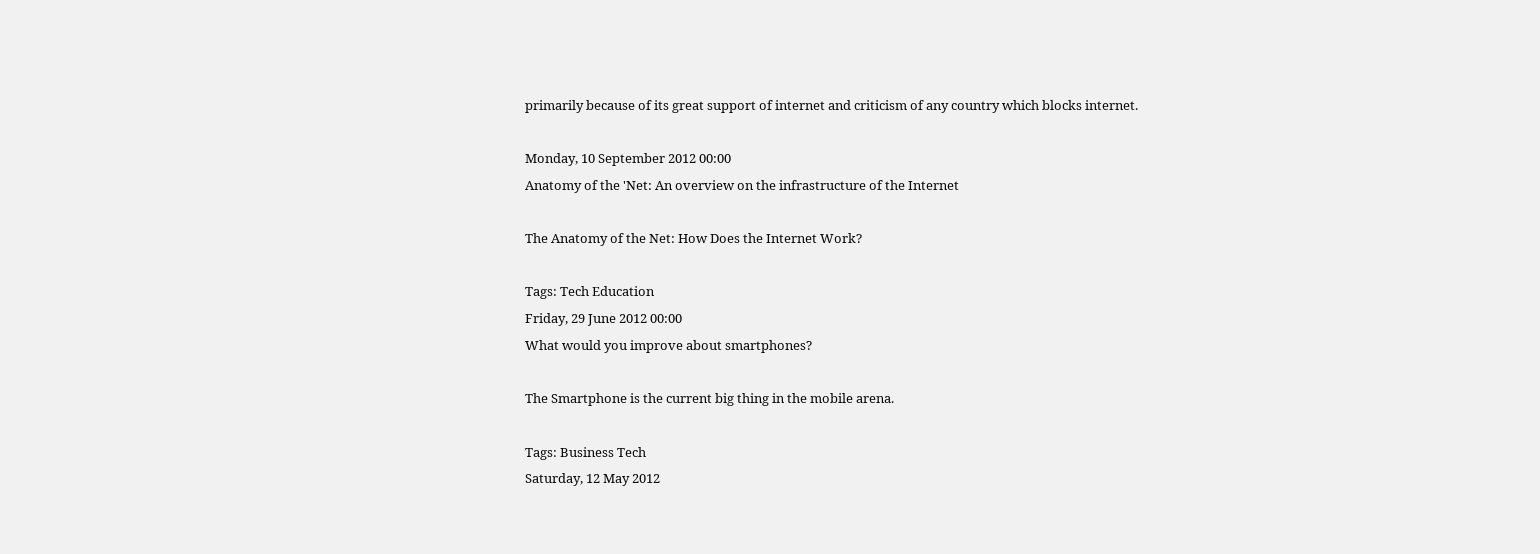primarily because of its great support of internet and criticism of any country which blocks internet.

Monday, 10 September 2012 00:00
Anatomy of the 'Net: An overview on the infrastructure of the Internet

The Anatomy of the Net: How Does the Internet Work?

Tags: Tech Education
Friday, 29 June 2012 00:00
What would you improve about smartphones?

The Smartphone is the current big thing in the mobile arena.

Tags: Business Tech
Saturday, 12 May 2012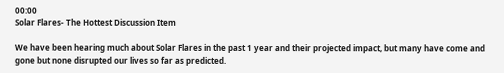00:00
Solar Flares- The Hottest Discussion Item

We have been hearing much about Solar Flares in the past 1 year and their projected impact, but many have come and gone but none disrupted our lives so far as predicted.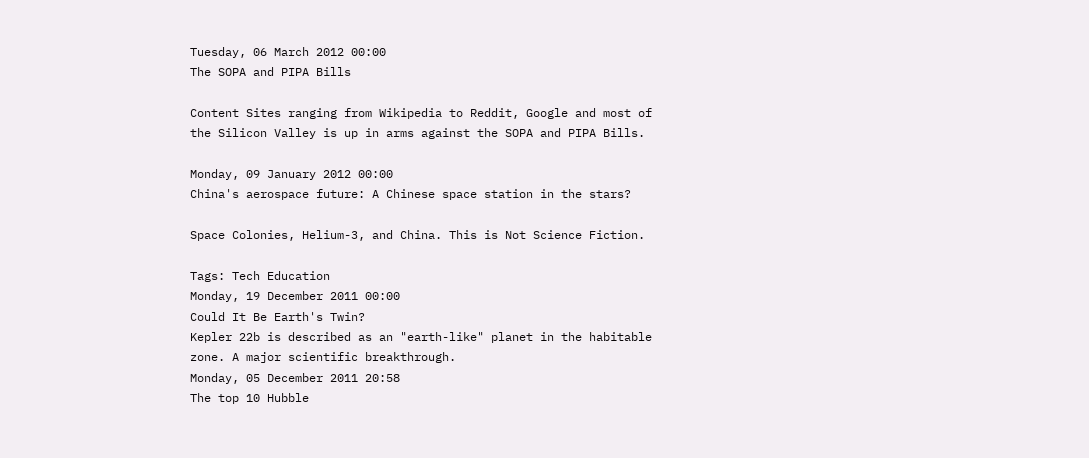Tuesday, 06 March 2012 00:00
The SOPA and PIPA Bills

Content Sites ranging from Wikipedia to Reddit, Google and most of the Silicon Valley is up in arms against the SOPA and PIPA Bills.

Monday, 09 January 2012 00:00
China's aerospace future: A Chinese space station in the stars?

Space Colonies, Helium-3, and China. This is Not Science Fiction.

Tags: Tech Education
Monday, 19 December 2011 00:00
Could It Be Earth's Twin?
Kepler 22b is described as an "earth-like" planet in the habitable zone. A major scientific breakthrough.
Monday, 05 December 2011 20:58
The top 10 Hubble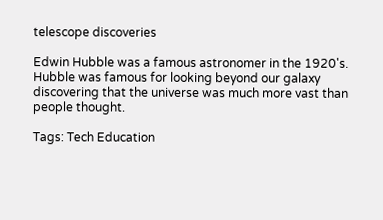telescope discoveries

Edwin Hubble was a famous astronomer in the 1920's. Hubble was famous for looking beyond our galaxy discovering that the universe was much more vast than people thought.

Tags: Tech Education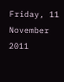Friday, 11 November 2011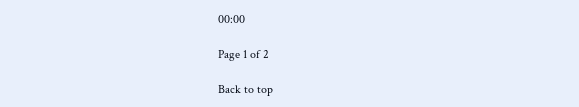00:00

Page 1 of 2

Back to top